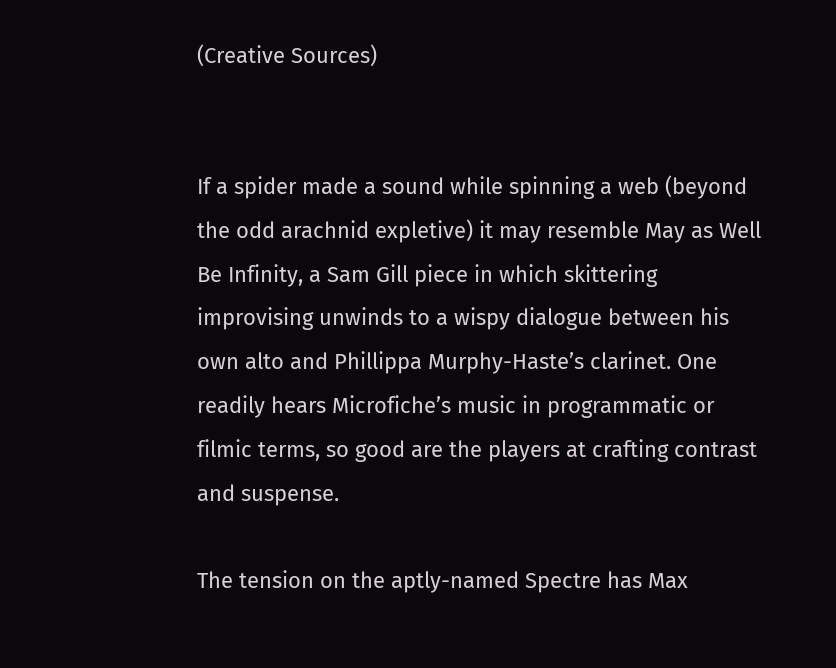(Creative Sources)


If a spider made a sound while spinning a web (beyond the odd arachnid expletive) it may resemble May as Well Be Infinity, a Sam Gill piece in which skittering improvising unwinds to a wispy dialogue between his own alto and Phillippa Murphy-Haste’s clarinet. One readily hears Microfiche’s music in programmatic or filmic terms, so good are the players at crafting contrast and suspense.

The tension on the aptly-named Spectre has Max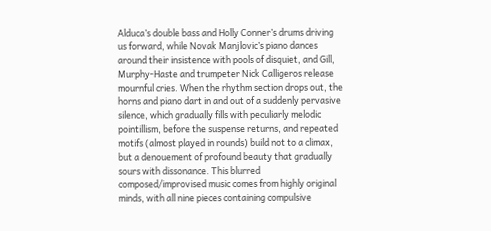Alduca’s double bass and Holly Conner’s drums driving us forward, while Novak Manjlovic’s piano dances around their insistence with pools of disquiet, and Gill, Murphy-Haste and trumpeter Nick Calligeros release mournful cries. When the rhythm section drops out, the horns and piano dart in and out of a suddenly pervasive silence, which gradually fills with peculiarly melodic pointillism, before the suspense returns, and repeated motifs (almost played in rounds) build not to a climax, but a denouement of profound beauty that gradually sours with dissonance. This blurred composed/improvised music comes from highly original minds, with all nine pieces containing compulsive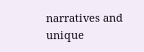narratives and unique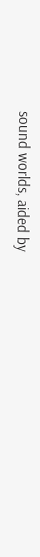sound worlds, aided by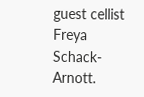guest cellist Freya Schack-Arnott.